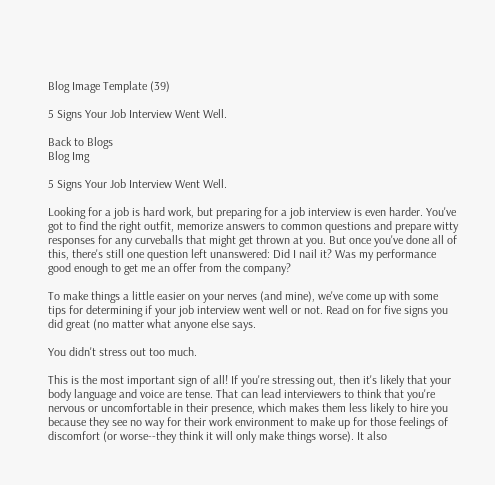Blog Image Template (39)

5 Signs Your Job Interview Went Well.

Back to Blogs
Blog Img

5 Signs Your Job Interview Went Well.

Looking for a job is hard work, but preparing for a job interview is even harder. You've got to find the right outfit, memorize answers to common questions and prepare witty responses for any curveballs that might get thrown at you. But once you've done all of this, there's still one question left unanswered: Did I nail it? Was my performance good enough to get me an offer from the company?

To make things a little easier on your nerves (and mine), we've come up with some tips for determining if your job interview went well or not. Read on for five signs you did great (no matter what anyone else says.

You didn't stress out too much.

This is the most important sign of all! If you're stressing out, then it's likely that your body language and voice are tense. That can lead interviewers to think that you're nervous or uncomfortable in their presence, which makes them less likely to hire you because they see no way for their work environment to make up for those feelings of discomfort (or worse--they think it will only make things worse). It also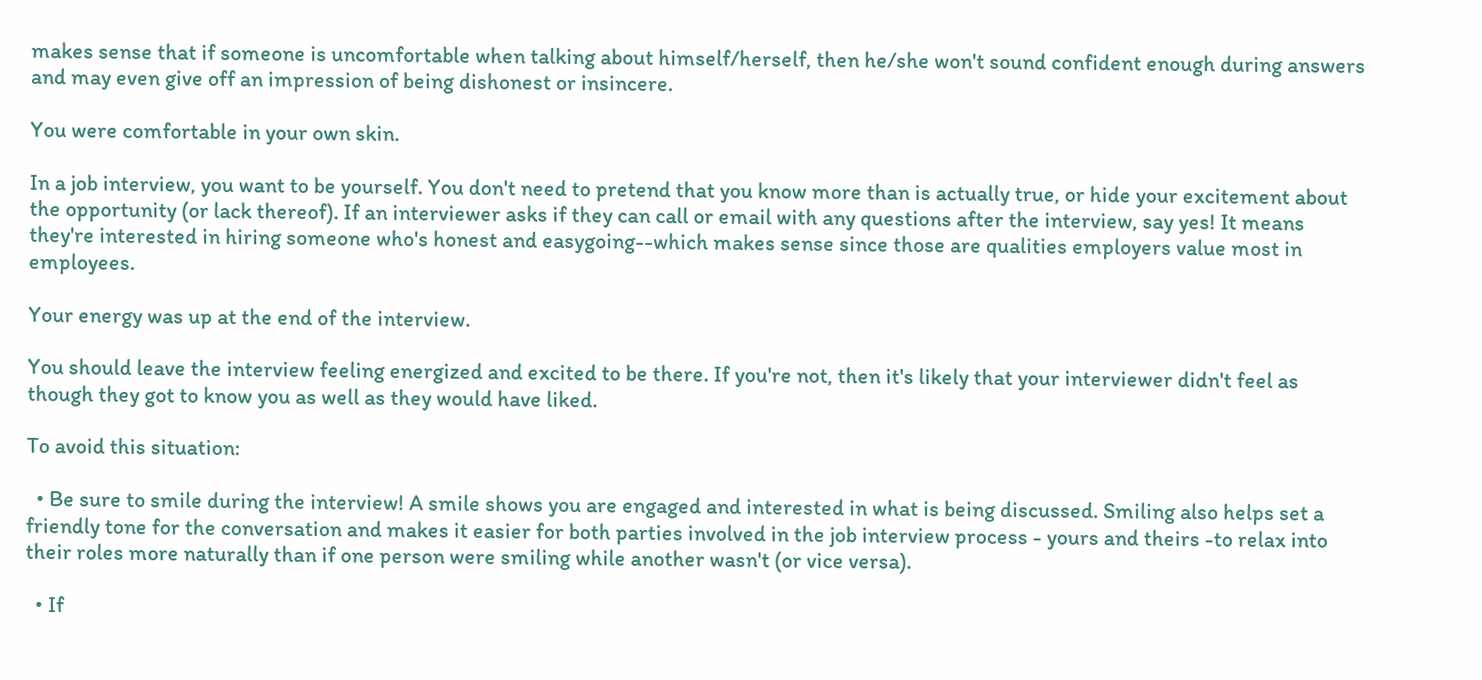makes sense that if someone is uncomfortable when talking about himself/herself, then he/she won't sound confident enough during answers and may even give off an impression of being dishonest or insincere.

You were comfortable in your own skin.

In a job interview, you want to be yourself. You don't need to pretend that you know more than is actually true, or hide your excitement about the opportunity (or lack thereof). If an interviewer asks if they can call or email with any questions after the interview, say yes! It means they're interested in hiring someone who's honest and easygoing--which makes sense since those are qualities employers value most in employees.

Your energy was up at the end of the interview.

You should leave the interview feeling energized and excited to be there. If you're not, then it's likely that your interviewer didn't feel as though they got to know you as well as they would have liked.

To avoid this situation:

  • Be sure to smile during the interview! A smile shows you are engaged and interested in what is being discussed. Smiling also helps set a friendly tone for the conversation and makes it easier for both parties involved in the job interview process - yours and theirs -to relax into their roles more naturally than if one person were smiling while another wasn't (or vice versa).

  • If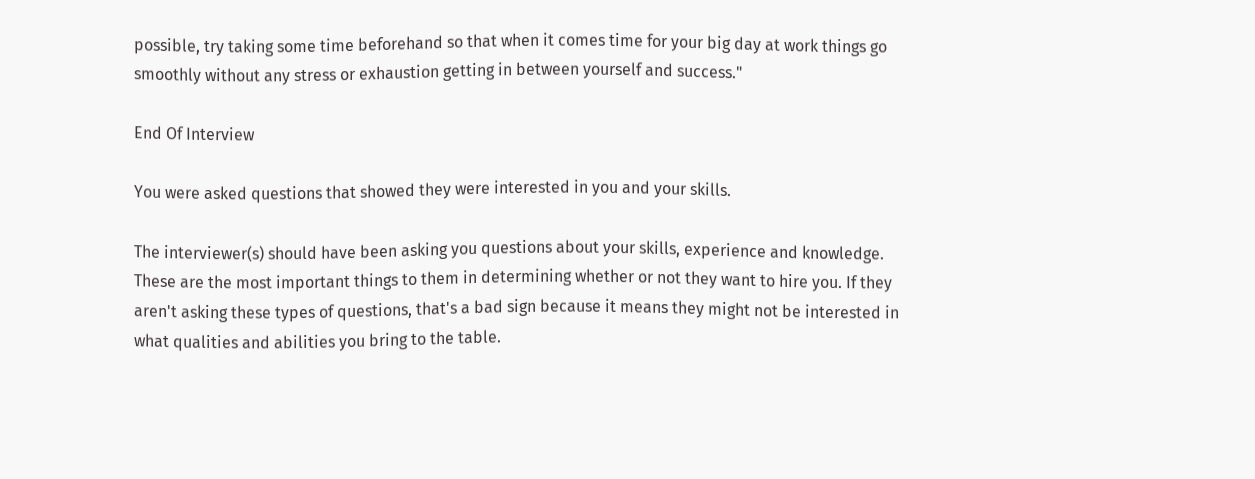possible, try taking some time beforehand so that when it comes time for your big day at work things go smoothly without any stress or exhaustion getting in between yourself and success."

End Of Interview

You were asked questions that showed they were interested in you and your skills.

The interviewer(s) should have been asking you questions about your skills, experience and knowledge. These are the most important things to them in determining whether or not they want to hire you. If they aren't asking these types of questions, that's a bad sign because it means they might not be interested in what qualities and abilities you bring to the table.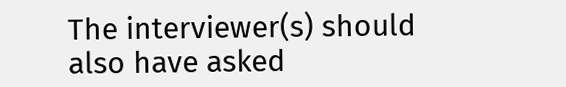The interviewer(s) should also have asked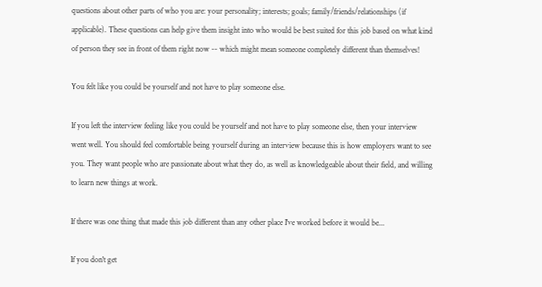questions about other parts of who you are: your personality; interests; goals; family/friends/relationships (if applicable). These questions can help give them insight into who would be best suited for this job based on what kind of person they see in front of them right now -- which might mean someone completely different than themselves!

You felt like you could be yourself and not have to play someone else.

If you left the interview feeling like you could be yourself and not have to play someone else, then your interview went well. You should feel comfortable being yourself during an interview because this is how employers want to see you. They want people who are passionate about what they do, as well as knowledgeable about their field, and willing to learn new things at work.

If there was one thing that made this job different than any other place I've worked before it would be...

If you don't get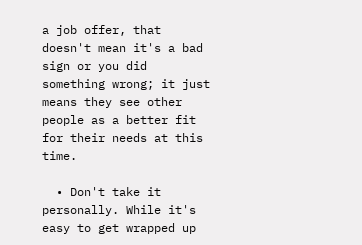a job offer, that doesn't mean it's a bad sign or you did something wrong; it just means they see other people as a better fit for their needs at this time.

  • Don't take it personally. While it's easy to get wrapped up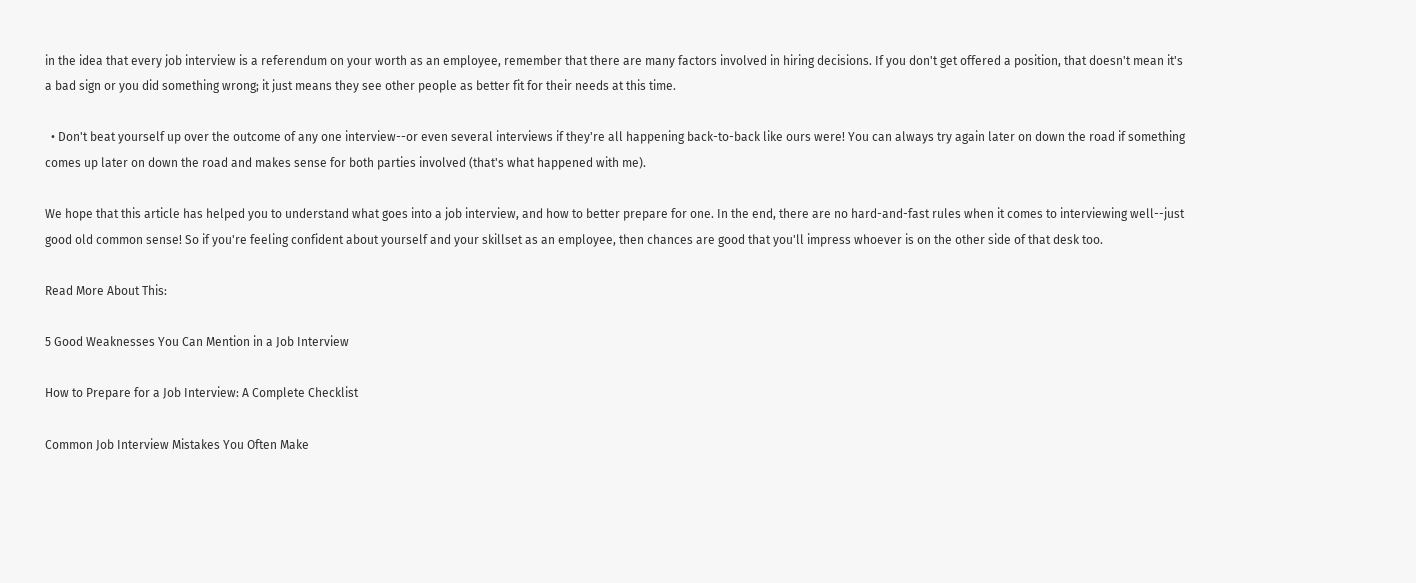in the idea that every job interview is a referendum on your worth as an employee, remember that there are many factors involved in hiring decisions. If you don't get offered a position, that doesn't mean it's a bad sign or you did something wrong; it just means they see other people as better fit for their needs at this time.

  • Don't beat yourself up over the outcome of any one interview--or even several interviews if they're all happening back-to-back like ours were! You can always try again later on down the road if something comes up later on down the road and makes sense for both parties involved (that's what happened with me).

We hope that this article has helped you to understand what goes into a job interview, and how to better prepare for one. In the end, there are no hard-and-fast rules when it comes to interviewing well--just good old common sense! So if you're feeling confident about yourself and your skillset as an employee, then chances are good that you'll impress whoever is on the other side of that desk too.

Read More About This:

5 Good Weaknesses You Can Mention in a Job Interview

How to Prepare for a Job Interview: A Complete Checklist

Common Job Interview Mistakes You Often Make